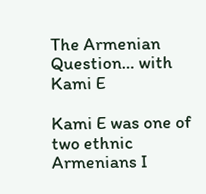The Armenian Question… with Kami E

Kami E was one of two ethnic Armenians I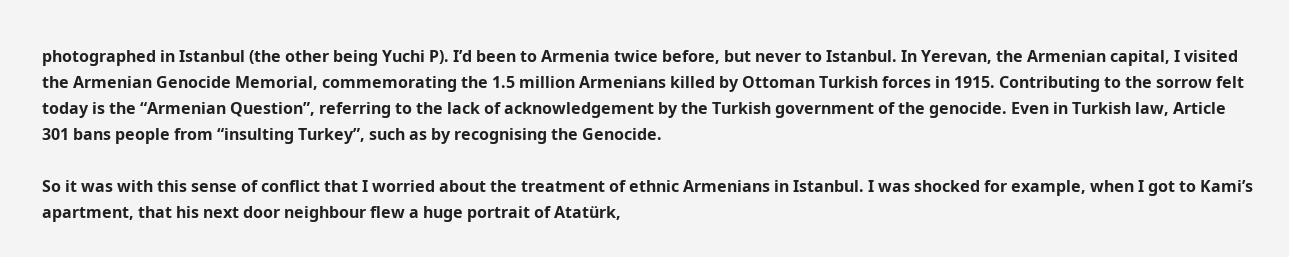photographed in Istanbul (the other being Yuchi P). I’d been to Armenia twice before, but never to Istanbul. In Yerevan, the Armenian capital, I visited the Armenian Genocide Memorial, commemorating the 1.5 million Armenians killed by Ottoman Turkish forces in 1915. Contributing to the sorrow felt today is the “Armenian Question”, referring to the lack of acknowledgement by the Turkish government of the genocide. Even in Turkish law, Article 301 bans people from “insulting Turkey”, such as by recognising the Genocide.

So it was with this sense of conflict that I worried about the treatment of ethnic Armenians in Istanbul. I was shocked for example, when I got to Kami’s apartment, that his next door neighbour flew a huge portrait of Atatürk,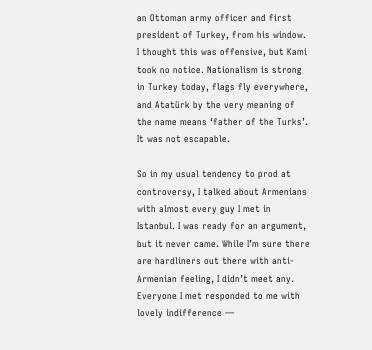an Ottoman army officer and first president of Turkey, from his window. I thought this was offensive, but Kami took no notice. Nationalism is strong in Turkey today, flags fly everywhere, and Atatürk by the very meaning of the name means ‘father of the Turks’. It was not escapable.

So in my usual tendency to prod at controversy, I talked about Armenians with almost every guy I met in Istanbul. I was ready for an argument, but it never came. While I’m sure there are hardliners out there with anti-Armenian feeling, I didn’t meet any. Everyone I met responded to me with lovely indifference —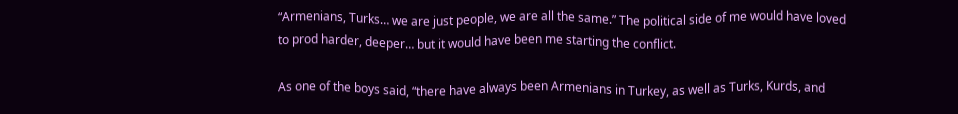“Armenians, Turks… we are just people, we are all the same.” The political side of me would have loved to prod harder, deeper… but it would have been me starting the conflict.

As one of the boys said, “there have always been Armenians in Turkey, as well as Turks, Kurds, and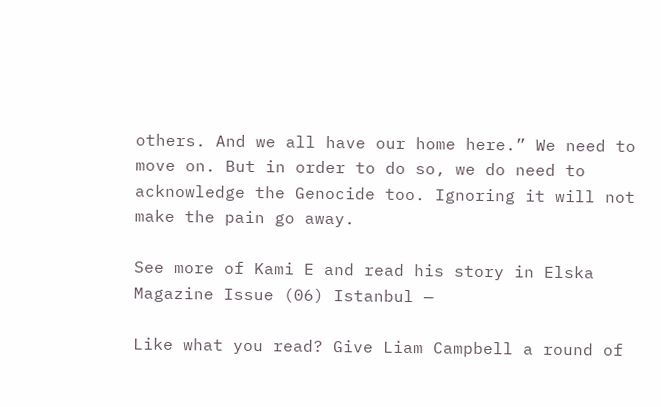others. And we all have our home here.” We need to move on. But in order to do so, we do need to acknowledge the Genocide too. Ignoring it will not make the pain go away.

See more of Kami E and read his story in Elska Magazine Issue (06) Istanbul —

Like what you read? Give Liam Campbell a round of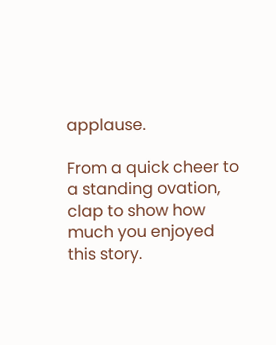applause.

From a quick cheer to a standing ovation, clap to show how much you enjoyed this story.